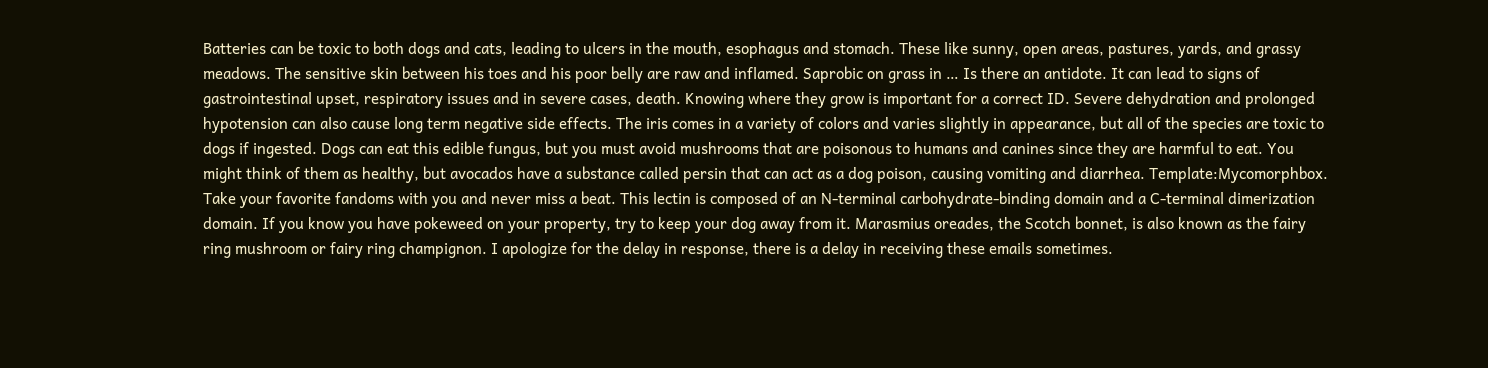Batteries can be toxic to both dogs and cats, leading to ulcers in the mouth, esophagus and stomach. These like sunny, open areas, pastures, yards, and grassy meadows. The sensitive skin between his toes and his poor belly are raw and inflamed. Saprobic on grass in … Is there an antidote. It can lead to signs of gastrointestinal upset, respiratory issues and in severe cases, death. Knowing where they grow is important for a correct ID. Severe dehydration and prolonged hypotension can also cause long term negative side effects. The iris comes in a variety of colors and varies slightly in appearance, but all of the species are toxic to dogs if ingested. Dogs can eat this edible fungus, but you must avoid mushrooms that are poisonous to humans and canines since they are harmful to eat. You might think of them as healthy, but avocados have a substance called persin that can act as a dog poison, causing vomiting and diarrhea. Template:Mycomorphbox. Take your favorite fandoms with you and never miss a beat. This lectin is composed of an N-terminal carbohydrate-binding domain and a C-terminal dimerization domain. If you know you have pokeweed on your property, try to keep your dog away from it. Marasmius oreades, the Scotch bonnet, is also known as the fairy ring mushroom or fairy ring champignon. I apologize for the delay in response, there is a delay in receiving these emails sometimes.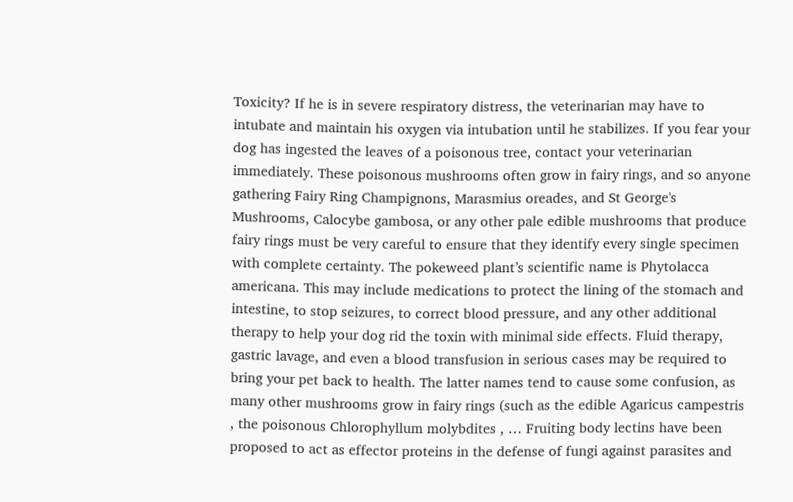Toxicity? If he is in severe respiratory distress, the veterinarian may have to intubate and maintain his oxygen via intubation until he stabilizes. If you fear your dog has ingested the leaves of a poisonous tree, contact your veterinarian immediately. These poisonous mushrooms often grow in fairy rings, and so anyone gathering Fairy Ring Champignons, Marasmius oreades, and St George's Mushrooms, Calocybe gambosa, or any other pale edible mushrooms that produce fairy rings must be very careful to ensure that they identify every single specimen with complete certainty. The pokeweed plant’s scientific name is Phytolacca americana. This may include medications to protect the lining of the stomach and intestine, to stop seizures, to correct blood pressure, and any other additional therapy to help your dog rid the toxin with minimal side effects. Fluid therapy, gastric lavage, and even a blood transfusion in serious cases may be required to bring your pet back to health. The latter names tend to cause some confusion, as many other mushrooms grow in fairy rings (such as the edible Agaricus campestris , the poisonous Chlorophyllum molybdites , … Fruiting body lectins have been proposed to act as effector proteins in the defense of fungi against parasites and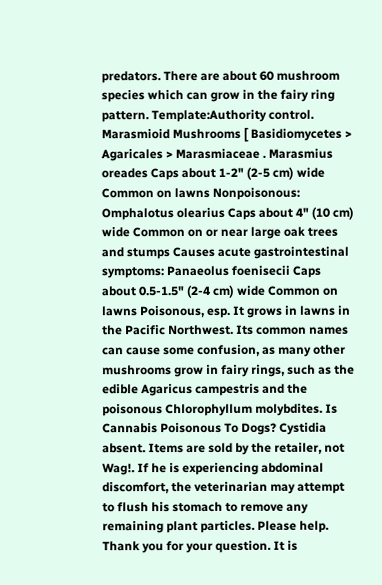predators. There are about 60 mushroom species which can grow in the fairy ring pattern. Template:Authority control. Marasmioid Mushrooms [ Basidiomycetes > Agaricales > Marasmiaceae . Marasmius oreades Caps about 1-2" (2-5 cm) wide Common on lawns Nonpoisonous: Omphalotus olearius Caps about 4" (10 cm) wide Common on or near large oak trees and stumps Causes acute gastrointestinal symptoms: Panaeolus foenisecii Caps about 0.5-1.5" (2-4 cm) wide Common on lawns Poisonous, esp. It grows in lawns in the Pacific Northwest. Its common names can cause some confusion, as many other mushrooms grow in fairy rings, such as the edible Agaricus campestris and the poisonous Chlorophyllum molybdites. Is Cannabis Poisonous To Dogs? Cystidia absent. Items are sold by the retailer, not Wag!. If he is experiencing abdominal discomfort, the veterinarian may attempt to flush his stomach to remove any remaining plant particles. Please help. Thank you for your question. It is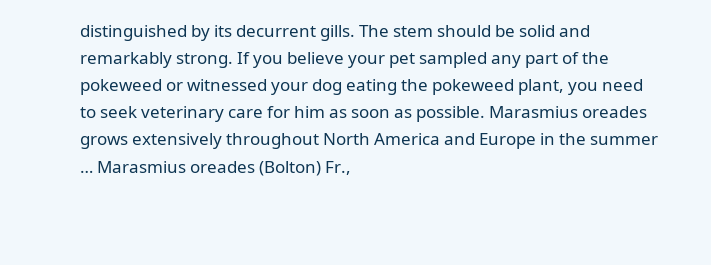distinguished by its decurrent gills. The stem should be solid and remarkably strong. If you believe your pet sampled any part of the pokeweed or witnessed your dog eating the pokeweed plant, you need to seek veterinary care for him as soon as possible. Marasmius oreades grows extensively throughout North America and Europe in the summer … Marasmius oreades (Bolton) Fr.,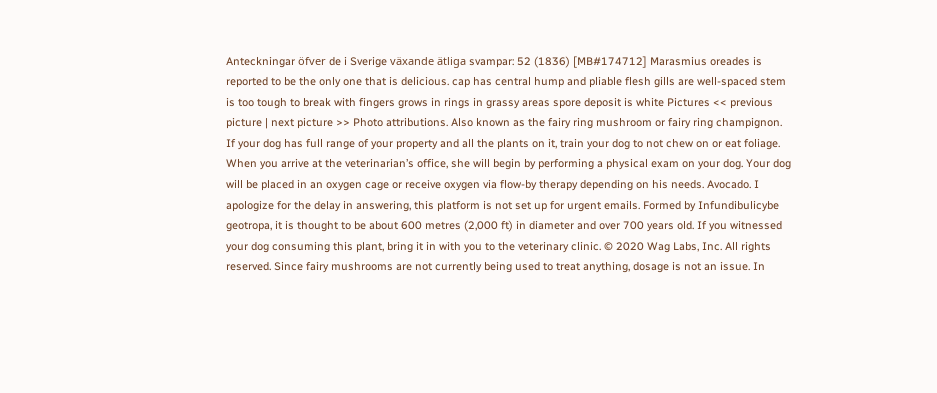Anteckningar öfver de i Sverige växande ätliga svampar: 52 (1836) [MB#174712] Marasmius oreades is reported to be the only one that is delicious. cap has central hump and pliable flesh gills are well-spaced stem is too tough to break with fingers grows in rings in grassy areas spore deposit is white Pictures << previous picture | next picture >> Photo attributions. Also known as the fairy ring mushroom or fairy ring champignon. If your dog has full range of your property and all the plants on it, train your dog to not chew on or eat foliage. When you arrive at the veterinarian’s office, she will begin by performing a physical exam on your dog. Your dog will be placed in an oxygen cage or receive oxygen via flow-by therapy depending on his needs. Avocado. I apologize for the delay in answering, this platform is not set up for urgent emails. Formed by Infundibulicybe geotropa, it is thought to be about 600 metres (2,000 ft) in diameter and over 700 years old. If you witnessed your dog consuming this plant, bring it in with you to the veterinary clinic. © 2020 Wag Labs, Inc. All rights reserved. Since fairy mushrooms are not currently being used to treat anything, dosage is not an issue. In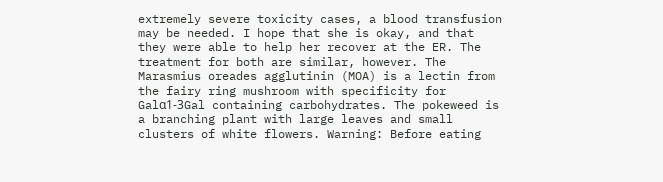extremely severe toxicity cases, a blood transfusion may be needed. I hope that she is okay, and that they were able to help her recover at the ER. The treatment for both are similar, however. The Marasmius oreades agglutinin (MOA) is a lectin from the fairy ring mushroom with specificity for Galα1-3Gal containing carbohydrates. The pokeweed is a branching plant with large leaves and small clusters of white flowers. Warning: Before eating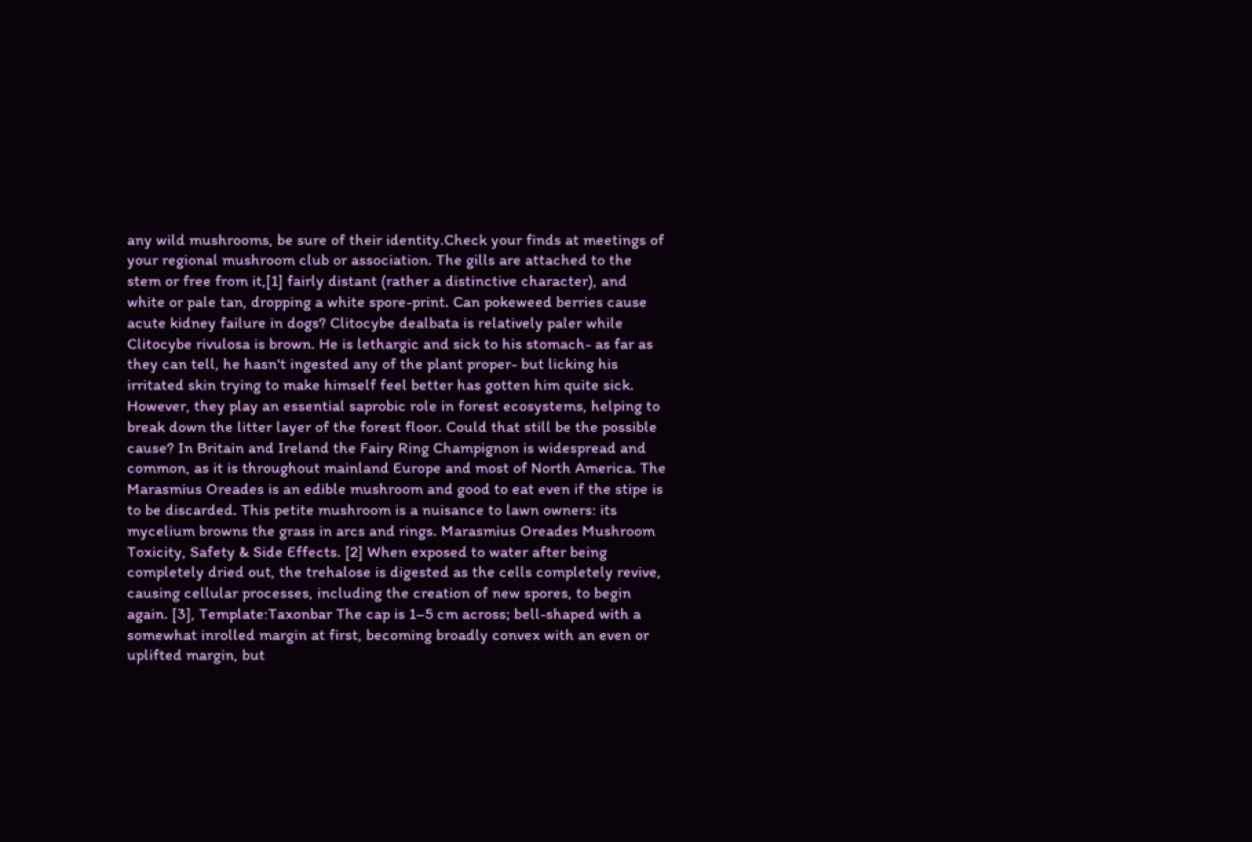any wild mushrooms, be sure of their identity.Check your finds at meetings of your regional mushroom club or association. The gills are attached to the stem or free from it,[1] fairly distant (rather a distinctive character), and white or pale tan, dropping a white spore-print. Can pokeweed berries cause acute kidney failure in dogs? Clitocybe dealbata is relatively paler while Clitocybe rivulosa is brown. He is lethargic and sick to his stomach- as far as they can tell, he hasn't ingested any of the plant proper- but licking his irritated skin trying to make himself feel better has gotten him quite sick. However, they play an essential saprobic role in forest ecosystems, helping to break down the litter layer of the forest floor. Could that still be the possible cause? In Britain and Ireland the Fairy Ring Champignon is widespread and common, as it is throughout mainland Europe and most of North America. The Marasmius Oreades is an edible mushroom and good to eat even if the stipe is to be discarded. This petite mushroom is a nuisance to lawn owners: its mycelium browns the grass in arcs and rings. Marasmius Oreades Mushroom Toxicity, Safety & Side Effects. [2] When exposed to water after being completely dried out, the trehalose is digested as the cells completely revive, causing cellular processes, including the creation of new spores, to begin again. [3], Template:Taxonbar The cap is 1–5 cm across; bell-shaped with a somewhat inrolled margin at first, becoming broadly convex with an even or uplifted margin, but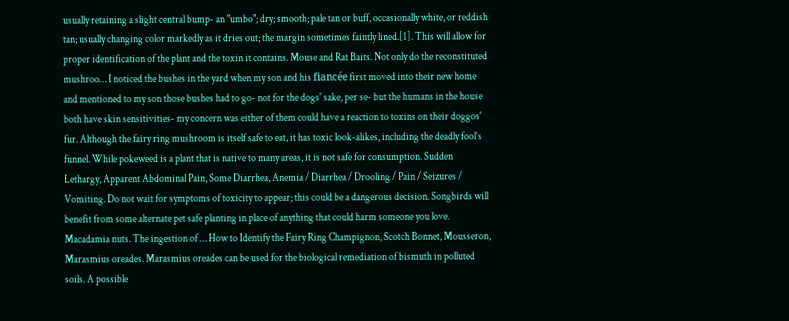usually retaining a slight central bump- an "umbo"; dry; smooth; pale tan or buff, occasionally white, or reddish tan; usually changing color markedly as it dries out; the margin sometimes faintly lined.[1]. This will allow for proper identification of the plant and the toxin it contains. Mouse and Rat Baits. Not only do the reconstituted mushroo… I noticed the bushes in the yard when my son and his fiancée first moved into their new home and mentioned to my son those bushes had to go- not for the dogs' sake, per se- but the humans in the house both have skin sensitivities- my concern was either of them could have a reaction to toxins on their doggos' fur. Although the fairy ring mushroom is itself safe to eat, it has toxic look-alikes, including the deadly fool’s funnel. While pokeweed is a plant that is native to many areas, it is not safe for consumption. Sudden Lethargy, Apparent Abdominal Pain, Some Diarrhea, Anemia / Diarrhea / Drooling / Pain / Seizures / Vomiting. Do not wait for symptoms of toxicity to appear; this could be a dangerous decision. Songbirds will benefit from some alternate pet safe planting in place of anything that could harm someone you love. Macadamia nuts. The ingestion of … How to Identify the Fairy Ring Champignon, Scotch Bonnet, Mousseron, Marasmius oreades. Marasmius oreades can be used for the biological remediation of bismuth in polluted soils. A possible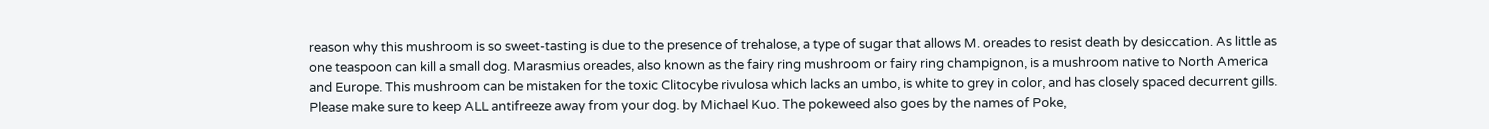reason why this mushroom is so sweet-tasting is due to the presence of trehalose, a type of sugar that allows M. oreades to resist death by desiccation. As little as one teaspoon can kill a small dog. Marasmius oreades, also known as the fairy ring mushroom or fairy ring champignon, is a mushroom native to North America and Europe. This mushroom can be mistaken for the toxic Clitocybe rivulosa which lacks an umbo, is white to grey in color, and has closely spaced decurrent gills. Please make sure to keep ALL antifreeze away from your dog. by Michael Kuo. The pokeweed also goes by the names of Poke,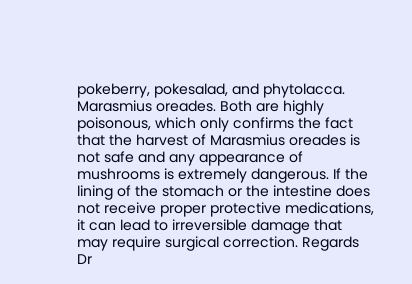pokeberry, pokesalad, and phytolacca. Marasmius oreades. Both are highly poisonous, which only confirms the fact that the harvest of Marasmius oreades is not safe and any appearance of mushrooms is extremely dangerous. If the lining of the stomach or the intestine does not receive proper protective medications, it can lead to irreversible damage that may require surgical correction. Regards Dr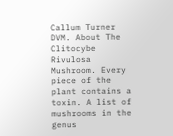Callum Turner DVM. About The Clitocybe Rivulosa Mushroom. Every piece of the plant contains a toxin. A list of mushrooms in the genus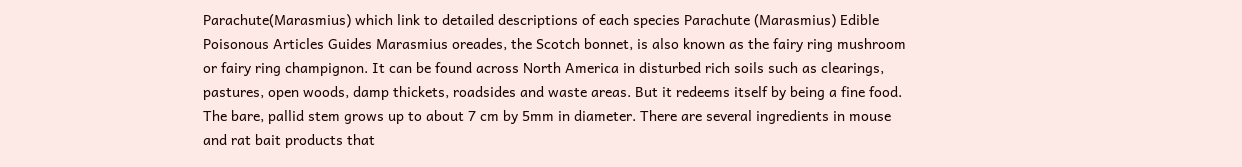Parachute(Marasmius) which link to detailed descriptions of each species Parachute (Marasmius) Edible Poisonous Articles Guides Marasmius oreades, the Scotch bonnet, is also known as the fairy ring mushroom or fairy ring champignon. It can be found across North America in disturbed rich soils such as clearings, pastures, open woods, damp thickets, roadsides and waste areas. But it redeems itself by being a fine food. The bare, pallid stem grows up to about 7 cm by 5mm in diameter. There are several ingredients in mouse and rat bait products that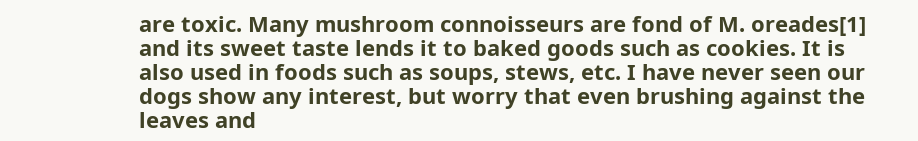are toxic. Many mushroom connoisseurs are fond of M. oreades[1] and its sweet taste lends it to baked goods such as cookies. It is also used in foods such as soups, stews, etc. I have never seen our dogs show any interest, but worry that even brushing against the leaves and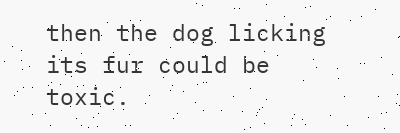then the dog licking its fur could be toxic.